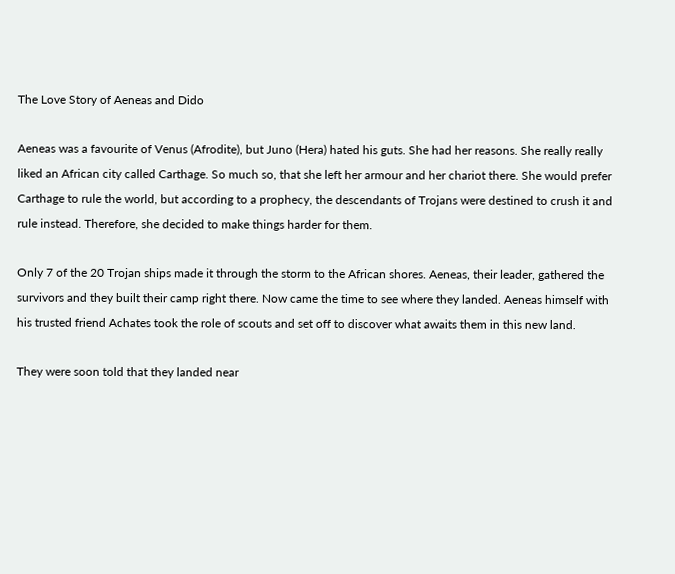The Love Story of Aeneas and Dido

Aeneas was a favourite of Venus (Afrodite), but Juno (Hera) hated his guts. She had her reasons. She really really liked an African city called Carthage. So much so, that she left her armour and her chariot there. She would prefer Carthage to rule the world, but according to a prophecy, the descendants of Trojans were destined to crush it and rule instead. Therefore, she decided to make things harder for them.

Only 7 of the 20 Trojan ships made it through the storm to the African shores. Aeneas, their leader, gathered the survivors and they built their camp right there. Now came the time to see where they landed. Aeneas himself with his trusted friend Achates took the role of scouts and set off to discover what awaits them in this new land.

They were soon told that they landed near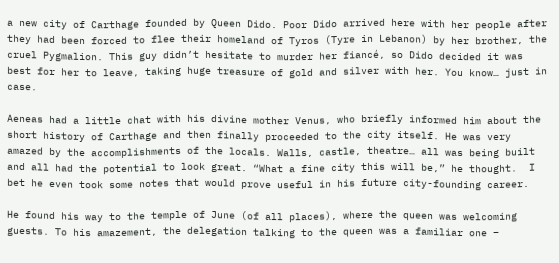a new city of Carthage founded by Queen Dido. Poor Dido arrived here with her people after they had been forced to flee their homeland of Tyros (Tyre in Lebanon) by her brother, the cruel Pygmalion. This guy didn’t hesitate to murder her fiancé, so Dido decided it was best for her to leave, taking huge treasure of gold and silver with her. You know… just in case.

Aeneas had a little chat with his divine mother Venus, who briefly informed him about the short history of Carthage and then finally proceeded to the city itself. He was very amazed by the accomplishments of the locals. Walls, castle, theatre… all was being built and all had the potential to look great. “What a fine city this will be,” he thought.  I bet he even took some notes that would prove useful in his future city-founding career.

He found his way to the temple of June (of all places), where the queen was welcoming guests. To his amazement, the delegation talking to the queen was a familiar one –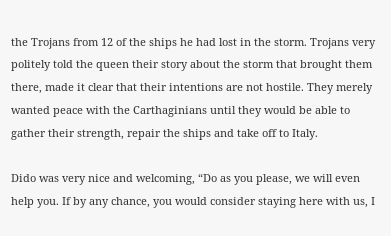the Trojans from 12 of the ships he had lost in the storm. Trojans very politely told the queen their story about the storm that brought them there, made it clear that their intentions are not hostile. They merely wanted peace with the Carthaginians until they would be able to gather their strength, repair the ships and take off to Italy.

Dido was very nice and welcoming, “Do as you please, we will even help you. If by any chance, you would consider staying here with us, I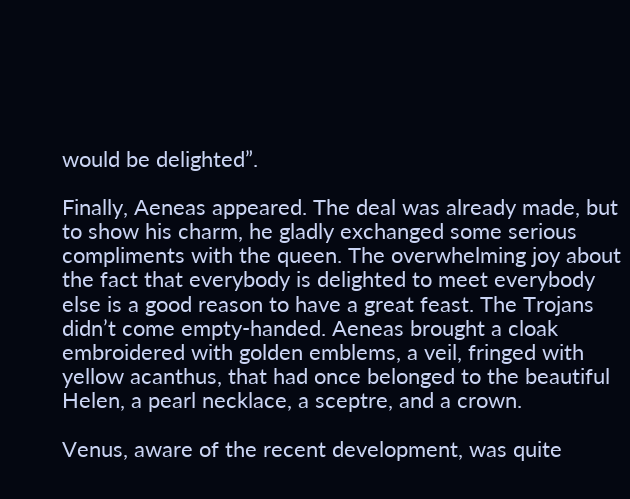would be delighted”.

Finally, Aeneas appeared. The deal was already made, but to show his charm, he gladly exchanged some serious compliments with the queen. The overwhelming joy about the fact that everybody is delighted to meet everybody else is a good reason to have a great feast. The Trojans didn’t come empty-handed. Aeneas brought a cloak embroidered with golden emblems, a veil, fringed with yellow acanthus, that had once belonged to the beautiful Helen, a pearl necklace, a sceptre, and a crown.

Venus, aware of the recent development, was quite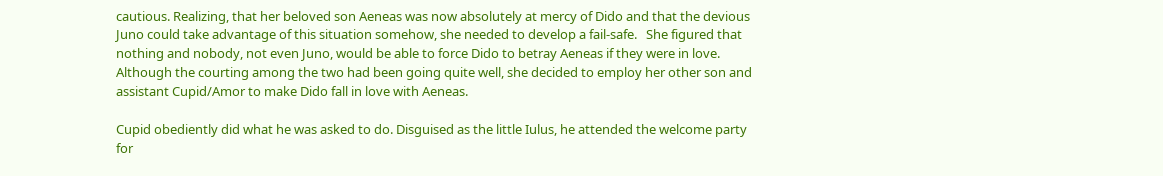cautious. Realizing, that her beloved son Aeneas was now absolutely at mercy of Dido and that the devious Juno could take advantage of this situation somehow, she needed to develop a fail-safe.   She figured that nothing and nobody, not even Juno, would be able to force Dido to betray Aeneas if they were in love. Although the courting among the two had been going quite well, she decided to employ her other son and assistant Cupid/Amor to make Dido fall in love with Aeneas.

Cupid obediently did what he was asked to do. Disguised as the little Iulus, he attended the welcome party for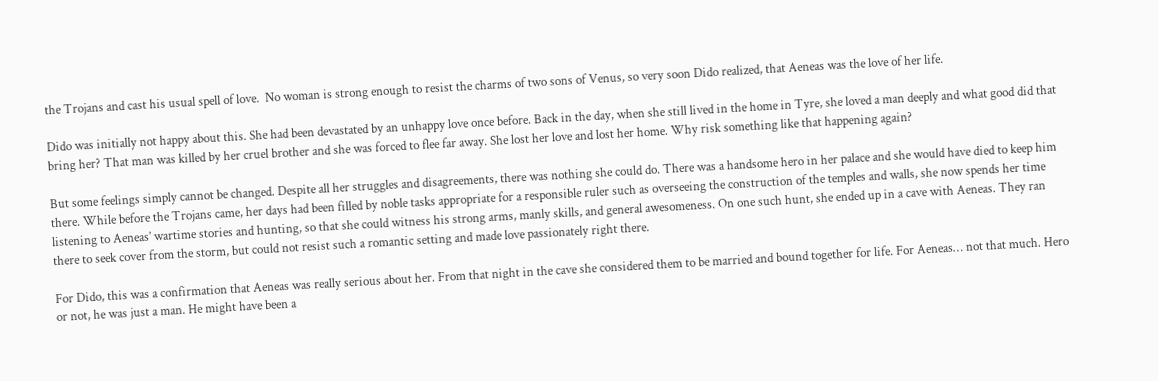the Trojans and cast his usual spell of love.  No woman is strong enough to resist the charms of two sons of Venus, so very soon Dido realized, that Aeneas was the love of her life.

Dido was initially not happy about this. She had been devastated by an unhappy love once before. Back in the day, when she still lived in the home in Tyre, she loved a man deeply and what good did that bring her? That man was killed by her cruel brother and she was forced to flee far away. She lost her love and lost her home. Why risk something like that happening again?

But some feelings simply cannot be changed. Despite all her struggles and disagreements, there was nothing she could do. There was a handsome hero in her palace and she would have died to keep him there. While before the Trojans came, her days had been filled by noble tasks appropriate for a responsible ruler such as overseeing the construction of the temples and walls, she now spends her time listening to Aeneas’ wartime stories and hunting, so that she could witness his strong arms, manly skills, and general awesomeness. On one such hunt, she ended up in a cave with Aeneas. They ran there to seek cover from the storm, but could not resist such a romantic setting and made love passionately right there.

For Dido, this was a confirmation that Aeneas was really serious about her. From that night in the cave she considered them to be married and bound together for life. For Aeneas… not that much. Hero or not, he was just a man. He might have been a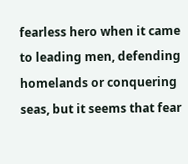fearless hero when it came to leading men, defending homelands or conquering seas, but it seems that fear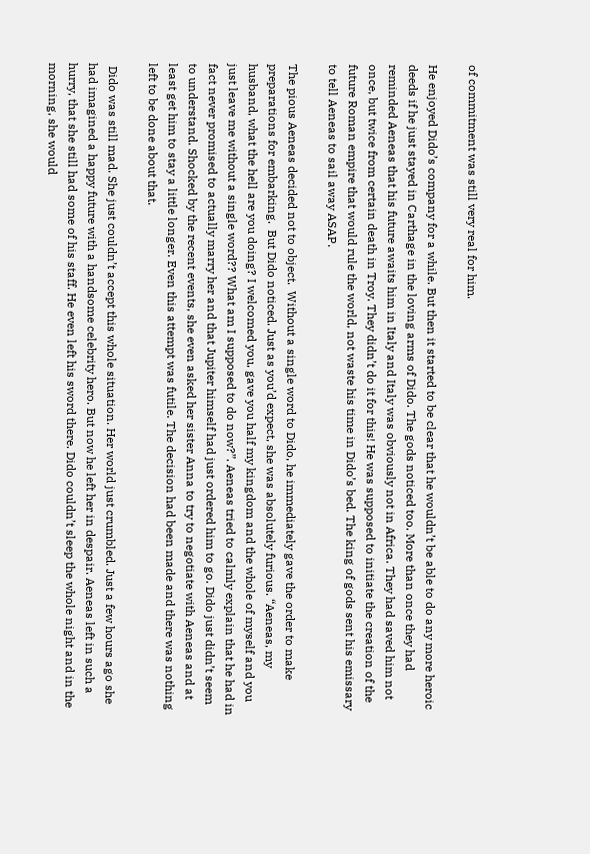of commitment was still very real for him.

He enjoyed Dido’s company for a while. But then it started to be clear that he wouldn’t be able to do any more heroic deeds if he just stayed in Carthage in the loving arms of Dido. The gods noticed too. More than once they had reminded Aeneas that his future awaits him in Italy and Italy was obviously not in Africa. They had saved him not once, but twice from certain death in Troy. They didn’t do it for this! He was supposed to initiate the creation of the future Roman empire that would rule the world, not waste his time in Dido’s bed. The king of gods sent his emissary to tell Aeneas to sail away ASAP.

The pious Aeneas decided not to object.  Without a single word to Dido, he immediately gave the order to make preparations for embarking.  But Dido noticed. Just as you’d expect, she was absolutely furious. “Aeneas, my husband, what the hell are you doing? I welcomed you, gave you half my kingdom and the whole of myself and you just leave me without a single word?? What am I supposed to do now?”. Aeneas tried to calmly explain that he had in fact never promised to actually marry her and that Jupiter himself had just ordered him to go. Dido just didn’t seem to understand. Shocked by the recent events, she even asked her sister Anna to try to negotiate with Aeneas and at least get him to stay a little longer. Even this attempt was futile. The decision had been made and there was nothing left to be done about that.

 Dido was still mad. She just couldn’t accept this whole situation. Her world just crumbled. Just a few hours ago she had imagined a happy future with a handsome celebrity hero. But now he left her in despair. Aeneas left in such a hurry, that she still had some of his staff. He even left his sword there. Dido couldn’t sleep the whole night and in the morning, she would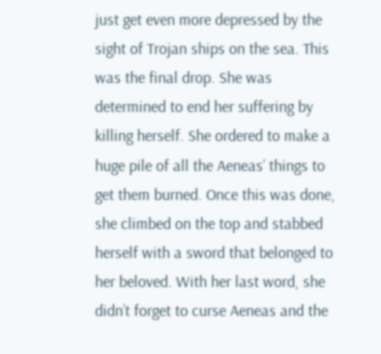just get even more depressed by the sight of Trojan ships on the sea. This was the final drop. She was determined to end her suffering by killing herself. She ordered to make a huge pile of all the Aeneas’ things to get them burned. Once this was done, she climbed on the top and stabbed herself with a sword that belonged to her beloved. With her last word, she didn’t forget to curse Aeneas and the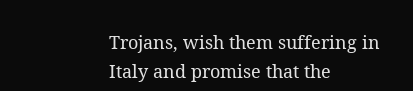Trojans, wish them suffering in Italy and promise that the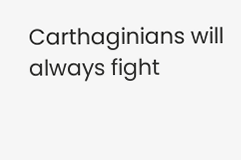Carthaginians will always fight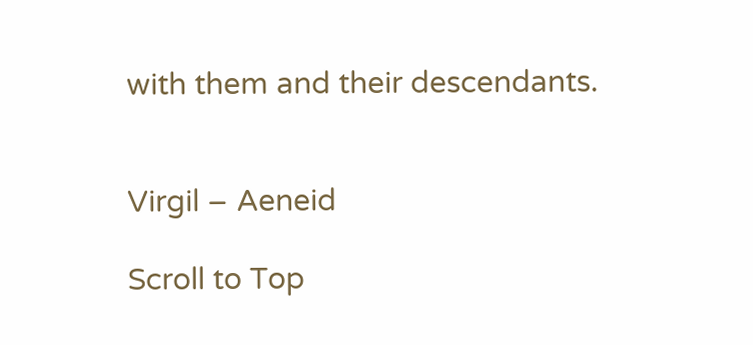with them and their descendants.


Virgil – Aeneid

Scroll to Top